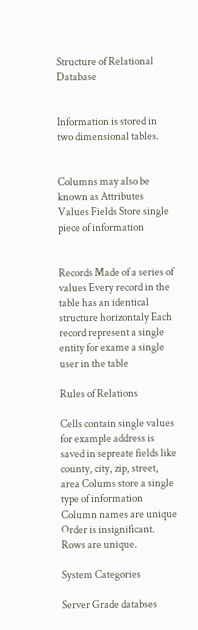Structure of Relational Database


Information is stored in two dimensional tables.


Columns may also be known as Attributes Values Fields Store single piece of information


Records Made of a series of values Every record in the table has an identical structure horizontaly Each record represent a single entity for exame a single user in the table

Rules of Relations

Cells contain single values for example address is saved in sepreate fields like county, city, zip, street, area Colums store a single type of information Column names are unique Order is insignificant. Rows are unique.

System Categories

Server Grade databses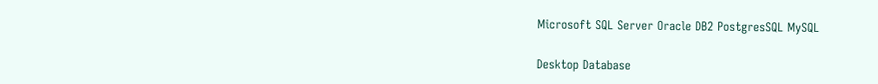Microsoft SQL Server Oracle DB2 PostgresSQL MySQL

Desktop Database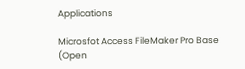Applications

Microsfot Access FileMaker Pro Base (Open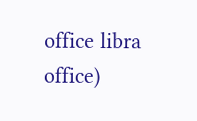office libra office)